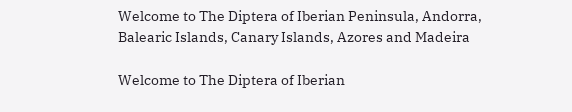Welcome to The Diptera of Iberian Peninsula, Andorra, Balearic Islands, Canary Islands, Azores and Madeira

Welcome to The Diptera of Iberian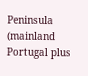Peninsula (mainland Portugal plus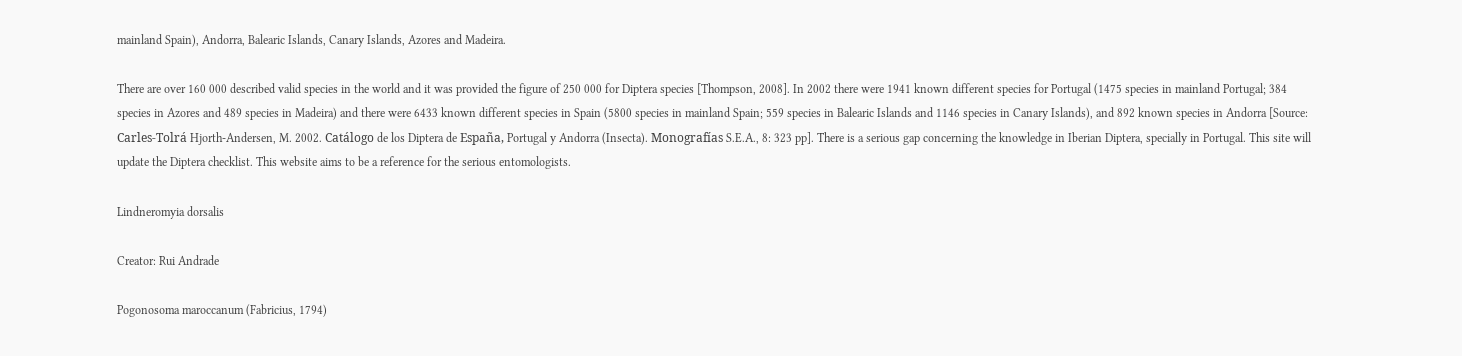mainland Spain), Andorra, Balearic Islands, Canary Islands, Azores and Madeira.

There are over 160 000 described valid species in the world and it was provided the figure of 250 000 for Diptera species [Thompson, 2008]. In 2002 there were 1941 known different species for Portugal (1475 species in mainland Portugal; 384 species in Azores and 489 species in Madeira) and there were 6433 known different species in Spain (5800 species in mainland Spain; 559 species in Balearic Islands and 1146 species in Canary Islands), and 892 known species in Andorra [Source: Carles-Tolrá Hjorth-Andersen, M. 2002. Catálogo de los Diptera de España, Portugal y Andorra (Insecta). Monografías S.E.A., 8: 323 pp]. There is a serious gap concerning the knowledge in Iberian Diptera, specially in Portugal. This site will update the Diptera checklist. This website aims to be a reference for the serious entomologists.

Lindneromyia dorsalis

Creator: Rui Andrade

Pogonosoma maroccanum (Fabricius, 1794)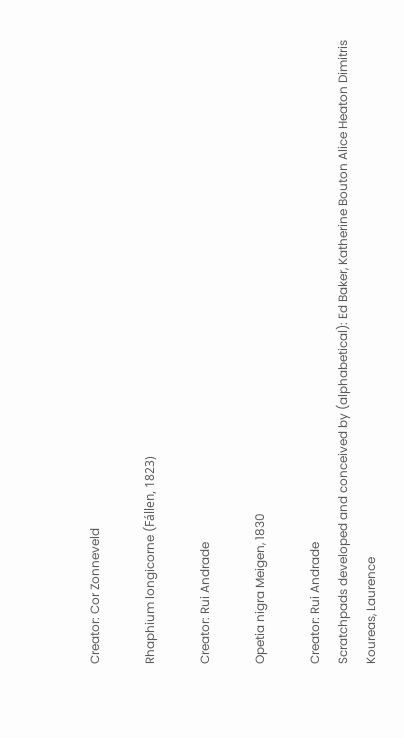Creator: Cor Zonneveld

Rhaphium longicorne (Fállen, 1823)

Creator: Rui Andrade

Opetia nigra Meigen, 1830

Creator: Rui Andrade
Scratchpads developed and conceived by (alphabetical): Ed Baker, Katherine Bouton Alice Heaton Dimitris Koureas, Laurence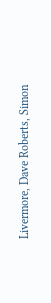Livermore, Dave Roberts, Simon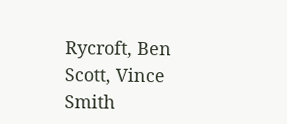Rycroft, Ben Scott, Vince Smith